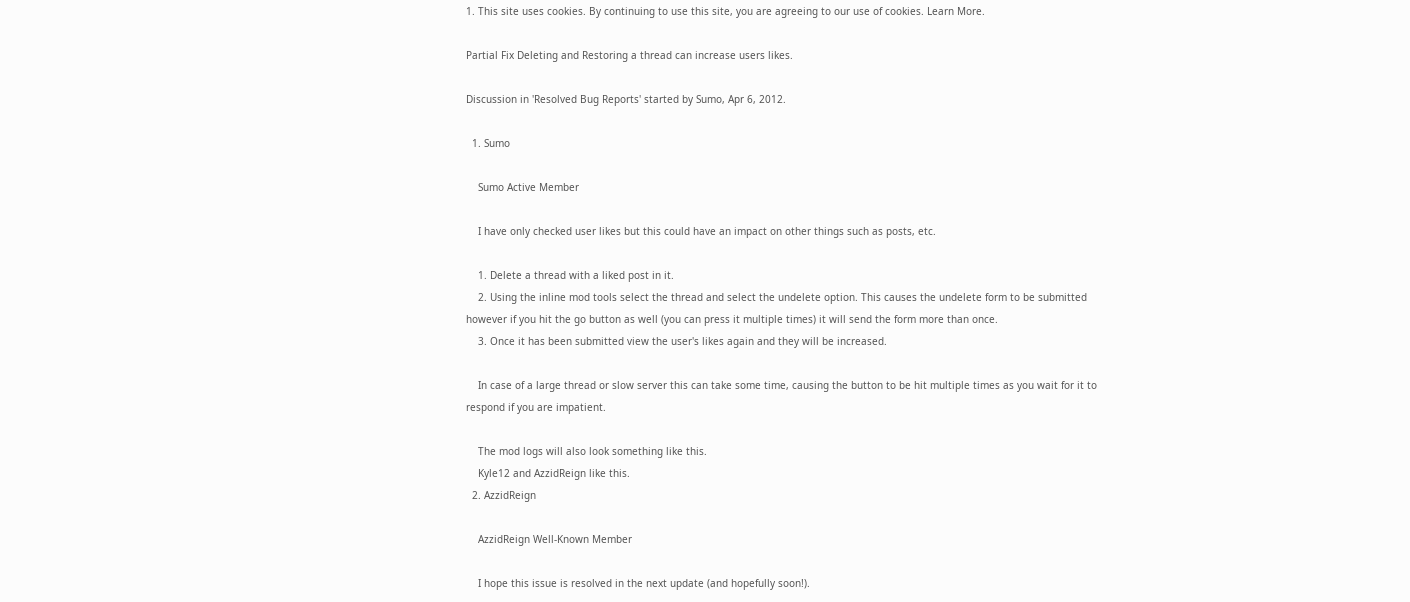1. This site uses cookies. By continuing to use this site, you are agreeing to our use of cookies. Learn More.

Partial Fix Deleting and Restoring a thread can increase users likes.

Discussion in 'Resolved Bug Reports' started by Sumo, Apr 6, 2012.

  1. Sumo

    Sumo Active Member

    I have only checked user likes but this could have an impact on other things such as posts, etc.

    1. Delete a thread with a liked post in it.
    2. Using the inline mod tools select the thread and select the undelete option. This causes the undelete form to be submitted however if you hit the go button as well (you can press it multiple times) it will send the form more than once.
    3. Once it has been submitted view the user's likes again and they will be increased.

    In case of a large thread or slow server this can take some time, causing the button to be hit multiple times as you wait for it to respond if you are impatient.

    The mod logs will also look something like this.
    Kyle12 and AzzidReign like this.
  2. AzzidReign

    AzzidReign Well-Known Member

    I hope this issue is resolved in the next update (and hopefully soon!).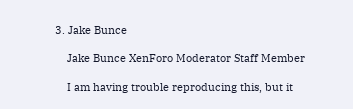3. Jake Bunce

    Jake Bunce XenForo Moderator Staff Member

    I am having trouble reproducing this, but it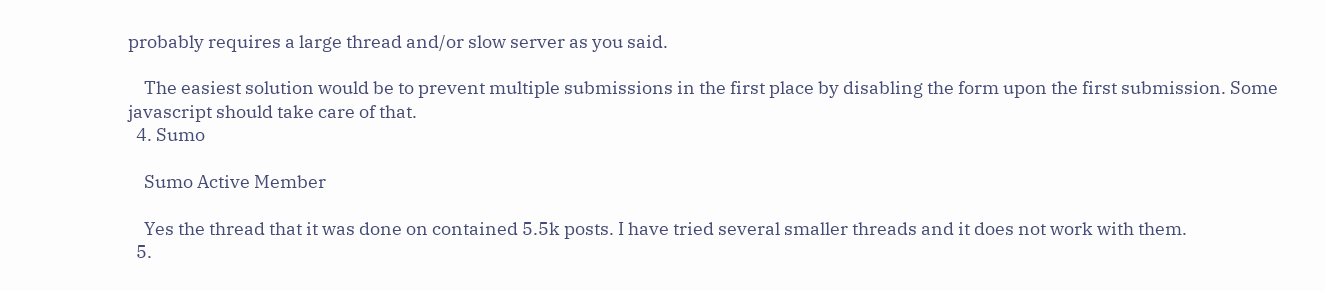probably requires a large thread and/or slow server as you said.

    The easiest solution would be to prevent multiple submissions in the first place by disabling the form upon the first submission. Some javascript should take care of that.
  4. Sumo

    Sumo Active Member

    Yes the thread that it was done on contained 5.5k posts. I have tried several smaller threads and it does not work with them.
  5.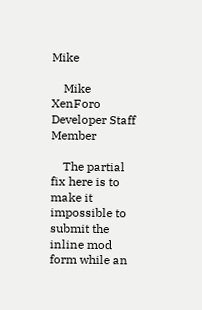Mike

    Mike XenForo Developer Staff Member

    The partial fix here is to make it impossible to submit the inline mod form while an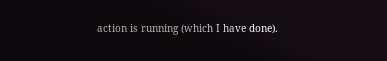action is running (which I have done).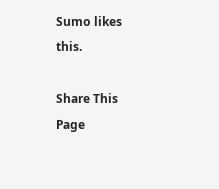Sumo likes this.

Share This Page